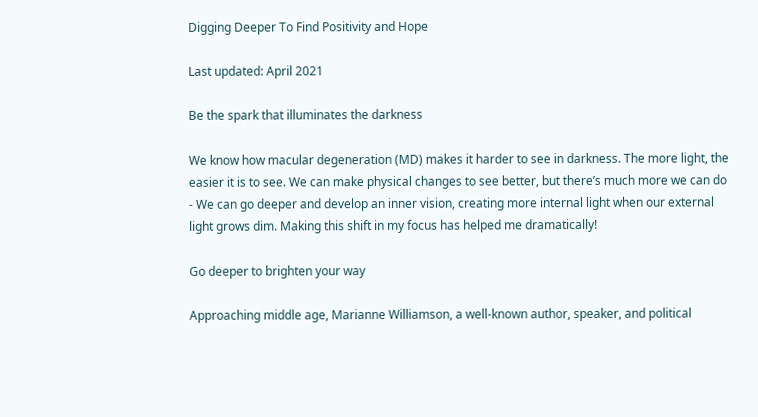Digging Deeper To Find Positivity and Hope

Last updated: April 2021

Be the spark that illuminates the darkness

We know how macular degeneration (MD) makes it harder to see in darkness. The more light, the easier it is to see. We can make physical changes to see better, but there’s much more we can do - We can go deeper and develop an inner vision, creating more internal light when our external light grows dim. Making this shift in my focus has helped me dramatically!

Go deeper to brighten your way

Approaching middle age, Marianne Williamson, a well-known author, speaker, and political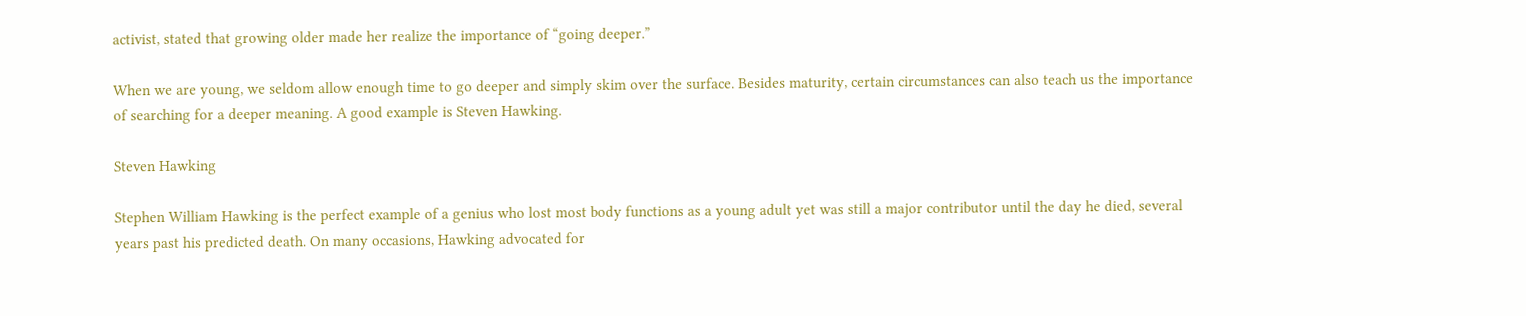activist, stated that growing older made her realize the importance of “going deeper.”

When we are young, we seldom allow enough time to go deeper and simply skim over the surface. Besides maturity, certain circumstances can also teach us the importance of searching for a deeper meaning. A good example is Steven Hawking.

Steven Hawking

Stephen William Hawking is the perfect example of a genius who lost most body functions as a young adult yet was still a major contributor until the day he died, several years past his predicted death. On many occasions, Hawking advocated for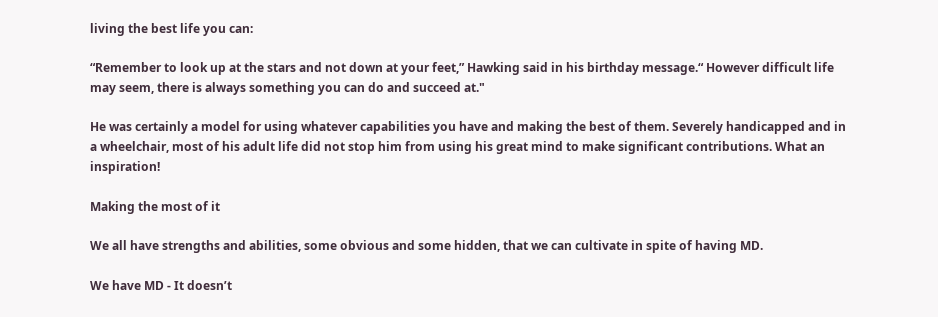living the best life you can:

“Remember to look up at the stars and not down at your feet,” Hawking said in his birthday message.“ However difficult life may seem, there is always something you can do and succeed at."

He was certainly a model for using whatever capabilities you have and making the best of them. Severely handicapped and in a wheelchair, most of his adult life did not stop him from using his great mind to make significant contributions. What an inspiration!

Making the most of it

We all have strengths and abilities, some obvious and some hidden, that we can cultivate in spite of having MD.

We have MD - It doesn’t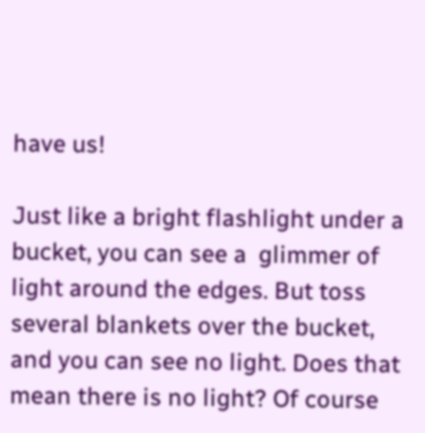have us!

Just like a bright flashlight under a bucket, you can see a  glimmer of light around the edges. But toss several blankets over the bucket, and you can see no light. Does that mean there is no light? Of course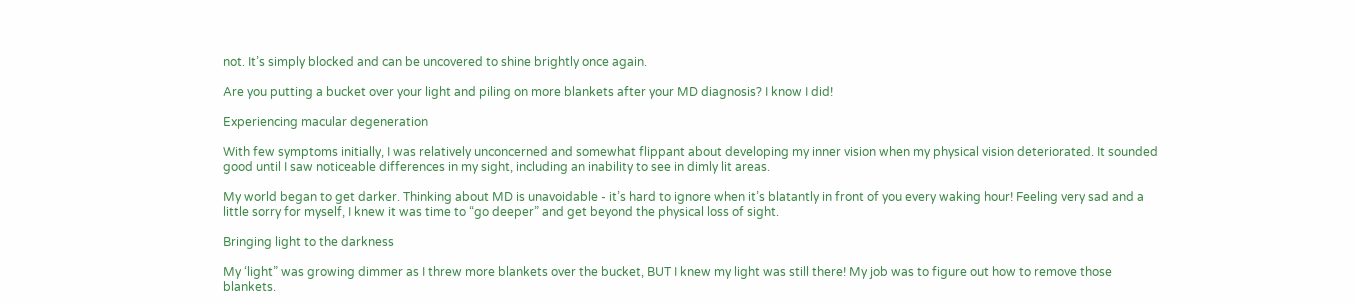not. It’s simply blocked and can be uncovered to shine brightly once again.

Are you putting a bucket over your light and piling on more blankets after your MD diagnosis? I know I did!

Experiencing macular degeneration

With few symptoms initially, I was relatively unconcerned and somewhat flippant about developing my inner vision when my physical vision deteriorated. It sounded good until I saw noticeable differences in my sight, including an inability to see in dimly lit areas.

My world began to get darker. Thinking about MD is unavoidable - it’s hard to ignore when it’s blatantly in front of you every waking hour! Feeling very sad and a little sorry for myself, I knew it was time to “go deeper” and get beyond the physical loss of sight.

Bringing light to the darkness

My ‘light” was growing dimmer as I threw more blankets over the bucket, BUT I knew my light was still there! My job was to figure out how to remove those blankets.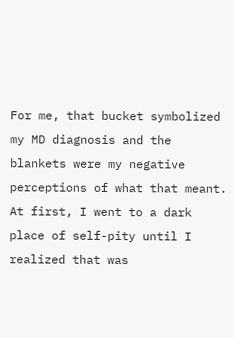For me, that bucket symbolized my MD diagnosis and the blankets were my negative perceptions of what that meant. At first, I went to a dark place of self-pity until I realized that was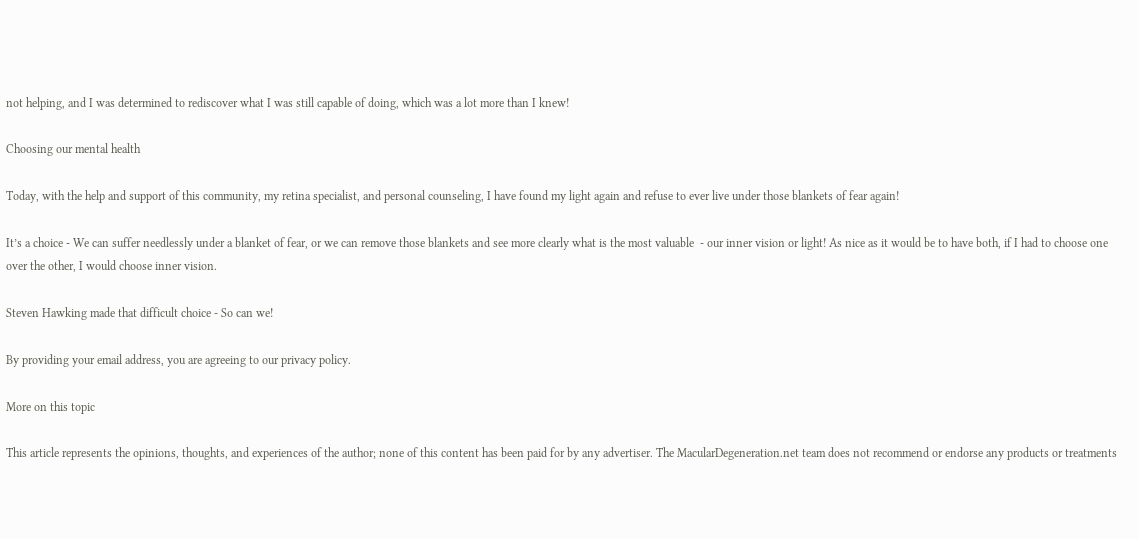not helping, and I was determined to rediscover what I was still capable of doing, which was a lot more than I knew!

Choosing our mental health

Today, with the help and support of this community, my retina specialist, and personal counseling, I have found my light again and refuse to ever live under those blankets of fear again!

It’s a choice - We can suffer needlessly under a blanket of fear, or we can remove those blankets and see more clearly what is the most valuable  - our inner vision or light! As nice as it would be to have both, if I had to choose one over the other, I would choose inner vision.

Steven Hawking made that difficult choice - So can we!

By providing your email address, you are agreeing to our privacy policy.

More on this topic

This article represents the opinions, thoughts, and experiences of the author; none of this content has been paid for by any advertiser. The MacularDegeneration.net team does not recommend or endorse any products or treatments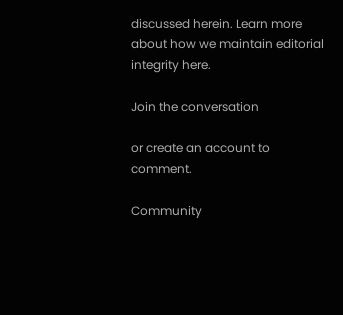discussed herein. Learn more about how we maintain editorial integrity here.

Join the conversation

or create an account to comment.

Community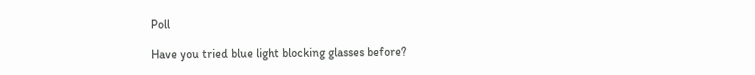Poll

Have you tried blue light blocking glasses before?